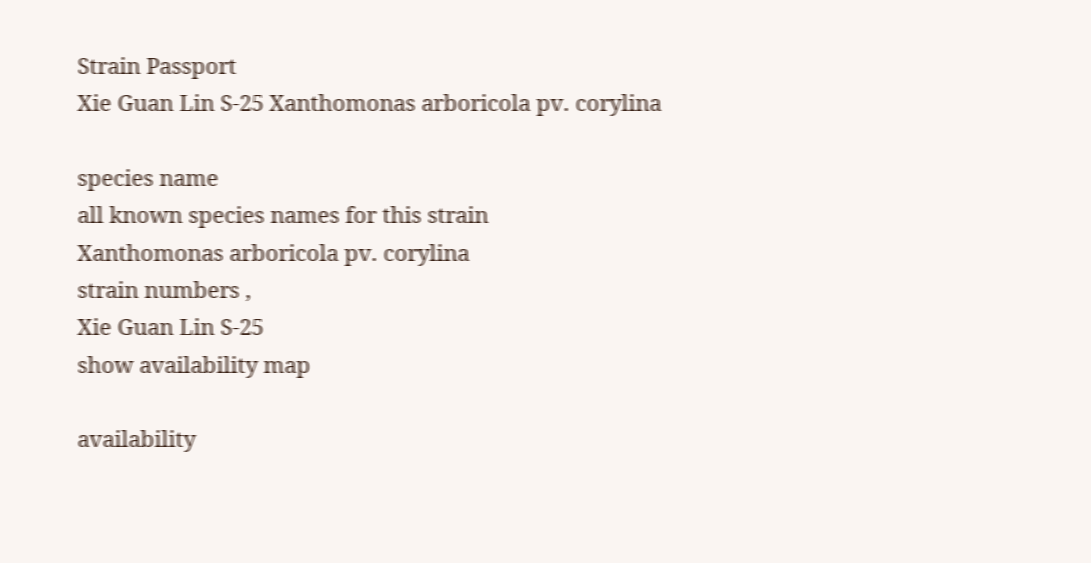Strain Passport
Xie Guan Lin S-25 Xanthomonas arboricola pv. corylina

species name
all known species names for this strain
Xanthomonas arboricola pv. corylina
strain numbers ,
Xie Guan Lin S-25
show availability map

availability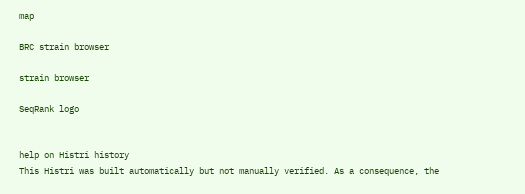map

BRC strain browser

strain browser

SeqRank logo


help on Histri history
This Histri was built automatically but not manually verified. As a consequence, the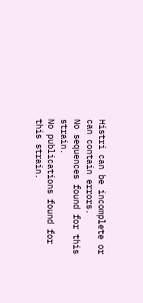Histri can be incomplete or can contain errors.
No sequences found for this strain.
No publications found for this strain.